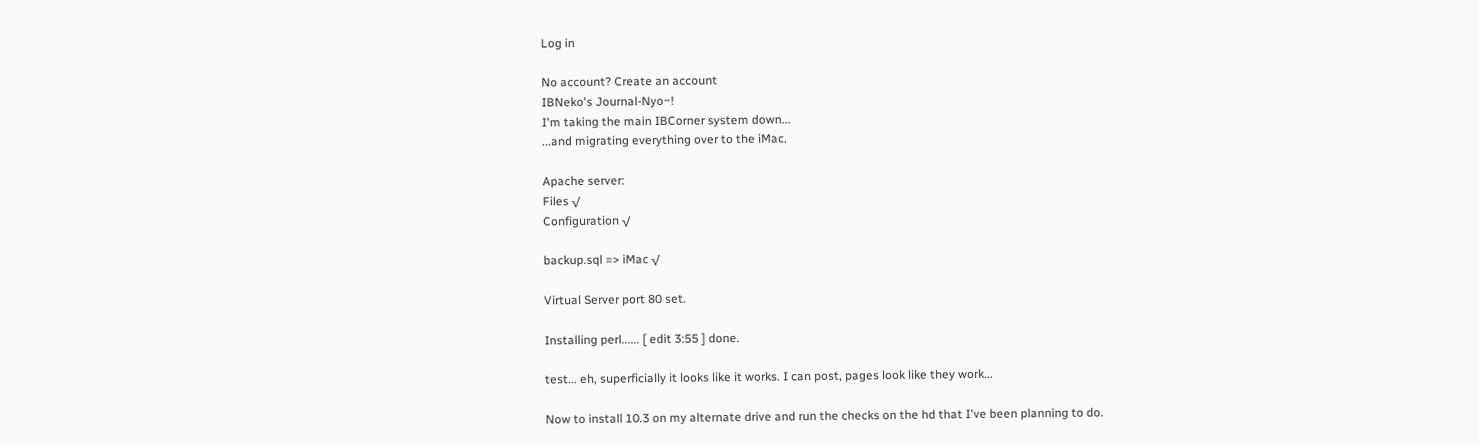Log in

No account? Create an account
IBNeko's Journal-Nyo~!
I'm taking the main IBCorner system down...
...and migrating everything over to the iMac.

Apache server:
Files √
Configuration √

backup.sql => iMac √

Virtual Server port 80 set.

Installing perl...... [ edit 3:55 ] done.

test... eh, superficially it looks like it works. I can post, pages look like they work...

Now to install 10.3 on my alternate drive and run the checks on the hd that I've been planning to do.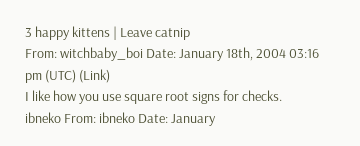3 happy kittens | Leave catnip
From: witchbaby_boi Date: January 18th, 2004 03:16 pm (UTC) (Link)
I like how you use square root signs for checks.
ibneko From: ibneko Date: January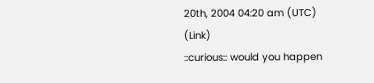20th, 2004 04:20 am (UTC) (Link)
::curious:: would you happen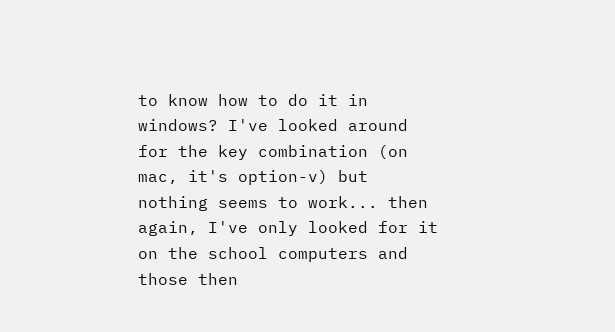to know how to do it in windows? I've looked around for the key combination (on mac, it's option-v) but nothing seems to work... then again, I've only looked for it on the school computers and those then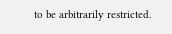to be arbitrarily restricted.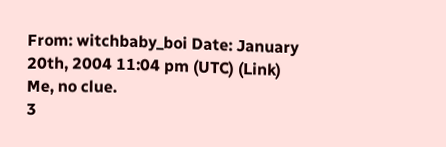From: witchbaby_boi Date: January 20th, 2004 11:04 pm (UTC) (Link)
Me, no clue.
3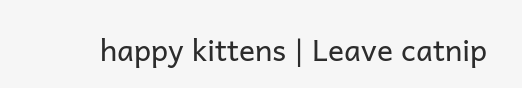happy kittens | Leave catnip